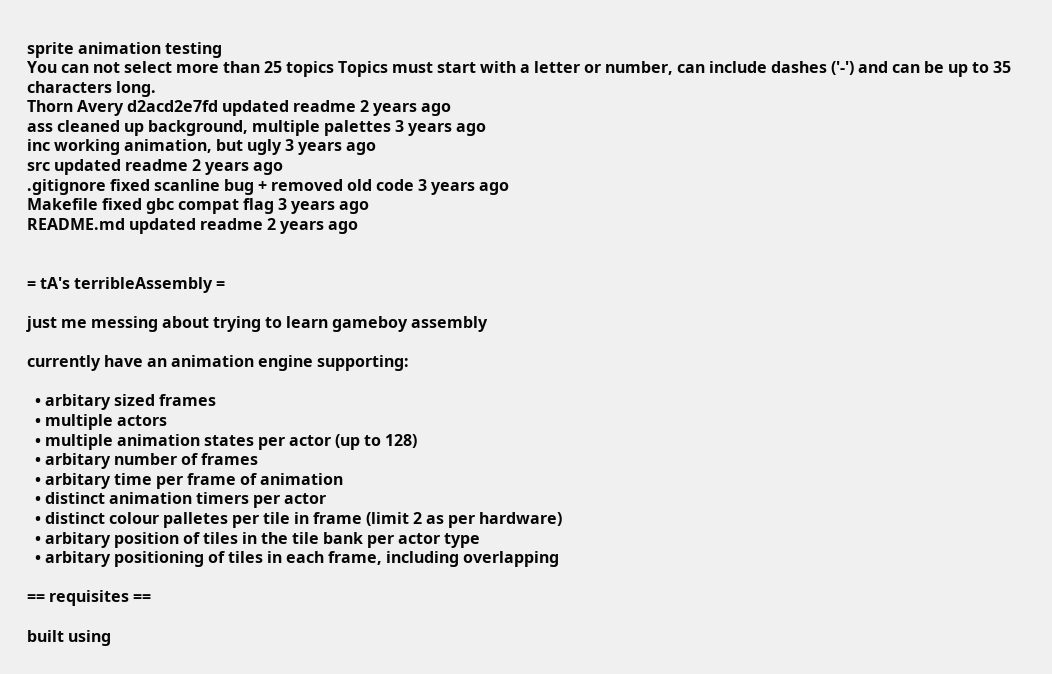sprite animation testing
You can not select more than 25 topics Topics must start with a letter or number, can include dashes ('-') and can be up to 35 characters long.
Thorn Avery d2acd2e7fd updated readme 2 years ago
ass cleaned up background, multiple palettes 3 years ago
inc working animation, but ugly 3 years ago
src updated readme 2 years ago
.gitignore fixed scanline bug + removed old code 3 years ago
Makefile fixed gbc compat flag 3 years ago
README.md updated readme 2 years ago


= tA's terribleAssembly =

just me messing about trying to learn gameboy assembly

currently have an animation engine supporting:

  • arbitary sized frames
  • multiple actors
  • multiple animation states per actor (up to 128)
  • arbitary number of frames
  • arbitary time per frame of animation
  • distinct animation timers per actor
  • distinct colour palletes per tile in frame (limit 2 as per hardware)
  • arbitary position of tiles in the tile bank per actor type
  • arbitary positioning of tiles in each frame, including overlapping

== requisites ==

built using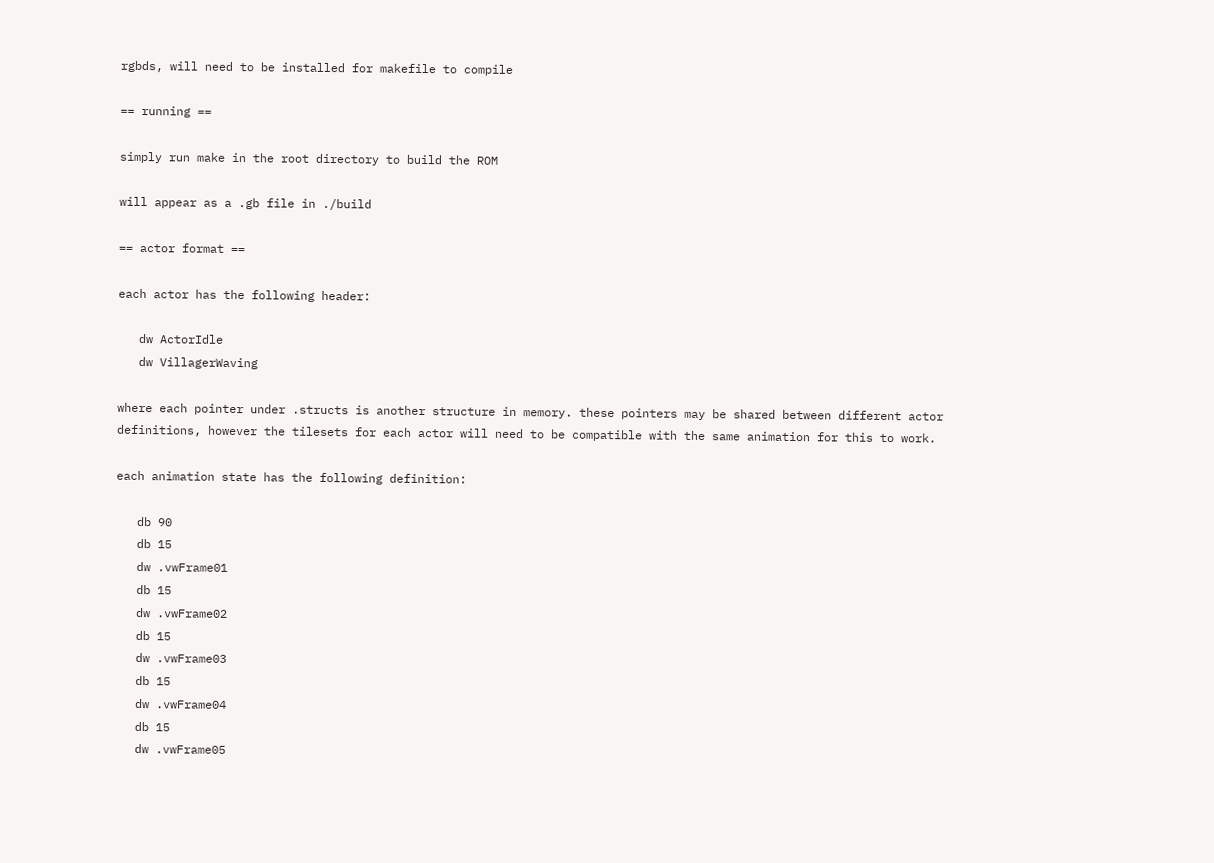rgbds, will need to be installed for makefile to compile

== running ==

simply run make in the root directory to build the ROM

will appear as a .gb file in ./build

== actor format ==

each actor has the following header:

   dw ActorIdle
   dw VillagerWaving

where each pointer under .structs is another structure in memory. these pointers may be shared between different actor definitions, however the tilesets for each actor will need to be compatible with the same animation for this to work.

each animation state has the following definition:

   db 90
   db 15
   dw .vwFrame01
   db 15
   dw .vwFrame02
   db 15
   dw .vwFrame03
   db 15
   dw .vwFrame04
   db 15
   dw .vwFrame05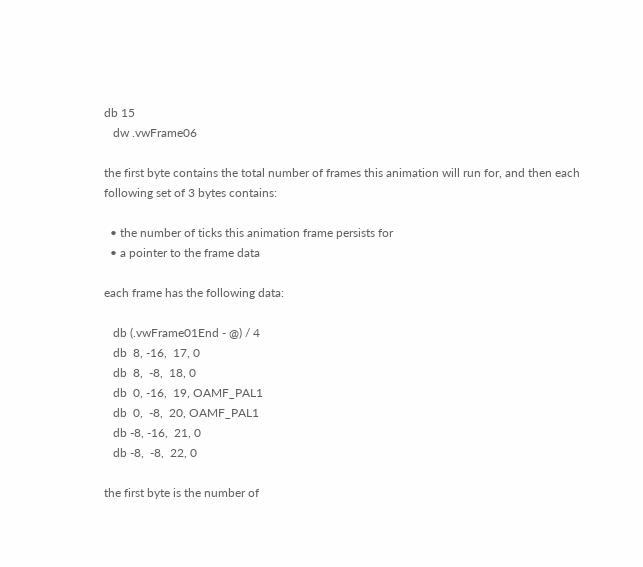db 15
   dw .vwFrame06

the first byte contains the total number of frames this animation will run for, and then each following set of 3 bytes contains:

  • the number of ticks this animation frame persists for
  • a pointer to the frame data

each frame has the following data:

   db (.vwFrame01End - @) / 4
   db  8, -16,  17, 0
   db  8,  -8,  18, 0
   db  0, -16,  19, OAMF_PAL1
   db  0,  -8,  20, OAMF_PAL1
   db -8, -16,  21, 0
   db -8,  -8,  22, 0

the first byte is the number of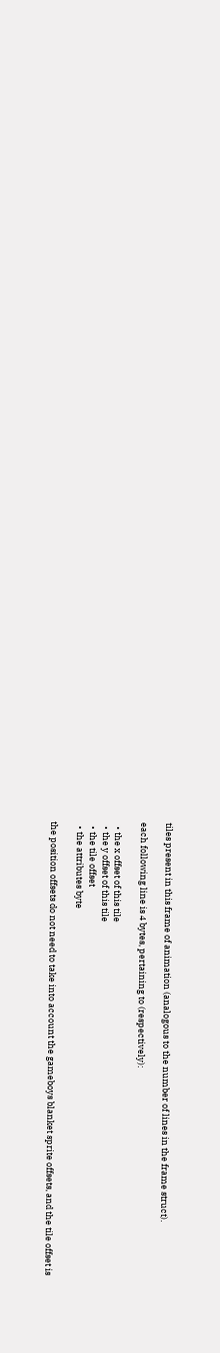tiles present in this frame of animation (analogous to the number of lines in the frame struct).

each following line is 4 bytes, pertaining to (respectively):

  • the x offset of this tile
  • the y offset of this tile
  • the tile offset
  • the attributes byte

the position offsets do not need to take into account the gameboys blanket sprite offsets, and the tile offset is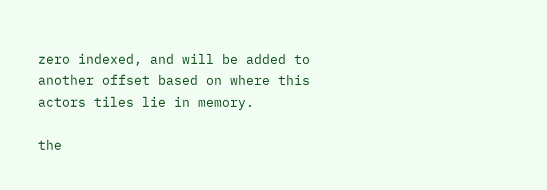zero indexed, and will be added to another offset based on where this actors tiles lie in memory.

the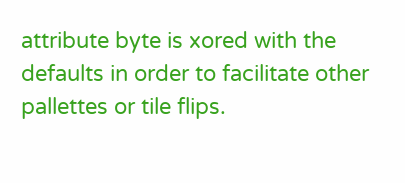attribute byte is xored with the defaults in order to facilitate other pallettes or tile flips.